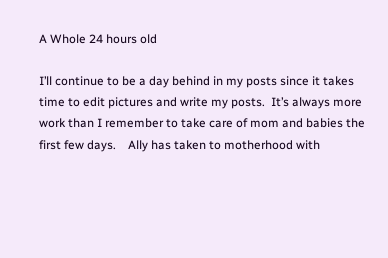A Whole 24 hours old

I’ll continue to be a day behind in my posts since it takes time to edit pictures and write my posts.  It’s always more work than I remember to take care of mom and babies the first few days.    Ally has taken to motherhood with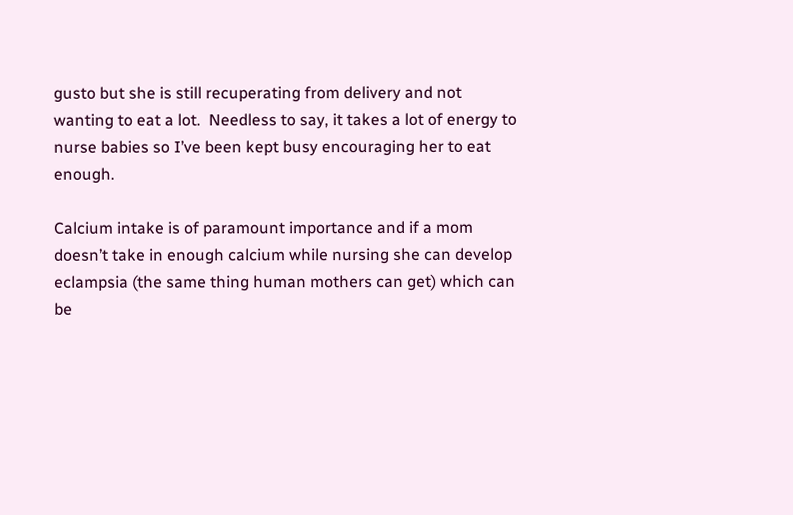gusto but she is still recuperating from delivery and not wanting to eat a lot.  Needless to say, it takes a lot of energy to nurse babies so I’ve been kept busy encouraging her to eat enough.

Calcium intake is of paramount importance and if a mom doesn’t take in enough calcium while nursing she can develop eclampsia (the same thing human mothers can get) which can be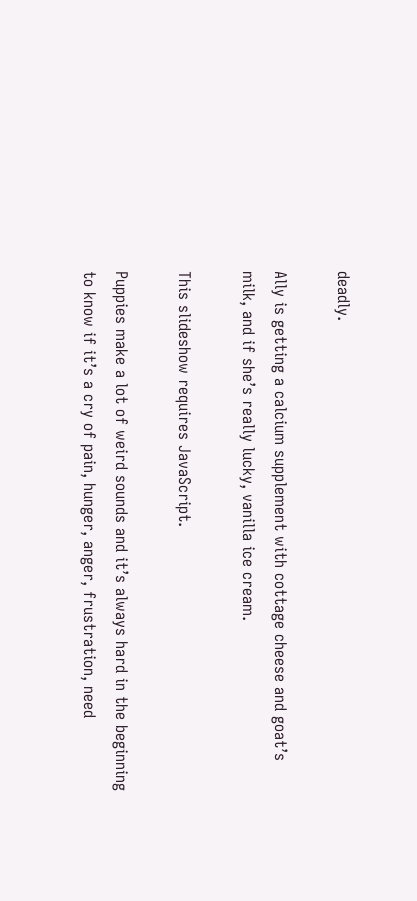deadly.

Ally is getting a calcium supplement with cottage cheese and goat’s milk, and if she’s really lucky, vanilla ice cream.

This slideshow requires JavaScript.

Puppies make a lot of weird sounds and it’s always hard in the beginning to know if it’s a cry of pain, hunger, anger, frustration, need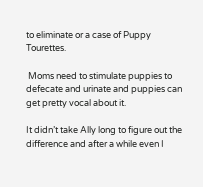to eliminate or a case of Puppy Tourettes.

 Moms need to stimulate puppies to defecate and urinate and puppies can get pretty vocal about it.

It didn’t take Ally long to figure out the difference and after a while even I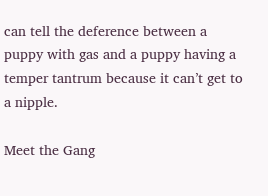can tell the deference between a puppy with gas and a puppy having a temper tantrum because it can’t get to a nipple.

Meet the Gang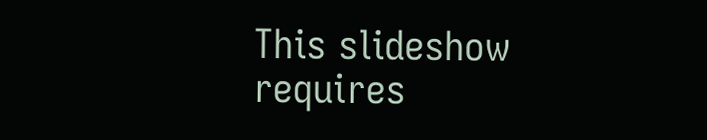This slideshow requires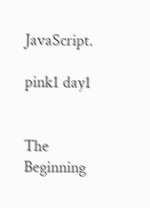JavaScript.

pink1 day1


The Beginning